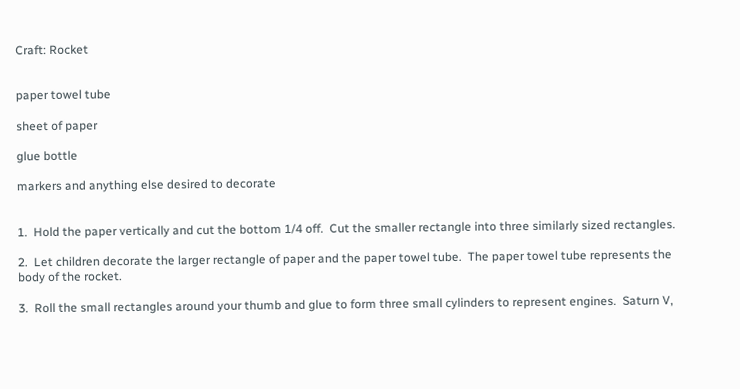Craft: Rocket


paper towel tube

sheet of paper

glue bottle

markers and anything else desired to decorate


1.  Hold the paper vertically and cut the bottom 1/4 off.  Cut the smaller rectangle into three similarly sized rectangles.

2.  Let children decorate the larger rectangle of paper and the paper towel tube.  The paper towel tube represents the body of the rocket.

3.  Roll the small rectangles around your thumb and glue to form three small cylinders to represent engines.  Saturn V,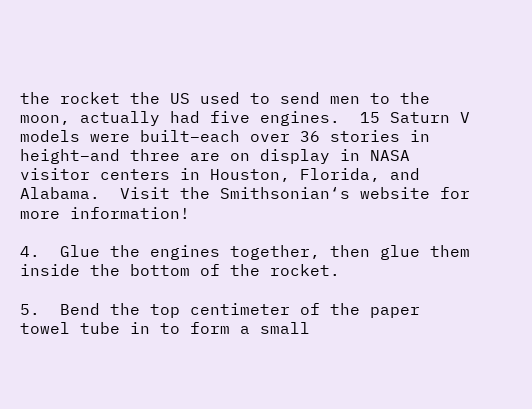the rocket the US used to send men to the moon, actually had five engines.  15 Saturn V models were built–each over 36 stories in height–and three are on display in NASA visitor centers in Houston, Florida, and Alabama.  Visit the Smithsonian‘s website for more information!

4.  Glue the engines together, then glue them inside the bottom of the rocket.

5.  Bend the top centimeter of the paper towel tube in to form a small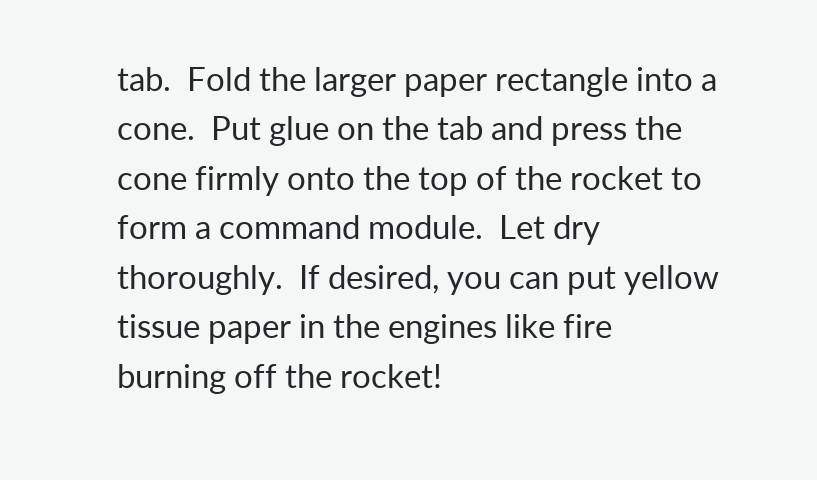tab.  Fold the larger paper rectangle into a cone.  Put glue on the tab and press the cone firmly onto the top of the rocket to form a command module.  Let dry thoroughly.  If desired, you can put yellow tissue paper in the engines like fire burning off the rocket!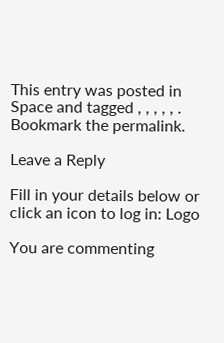This entry was posted in Space and tagged , , , , , . Bookmark the permalink.

Leave a Reply

Fill in your details below or click an icon to log in: Logo

You are commenting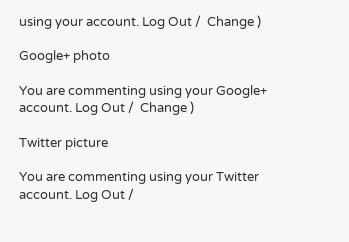using your account. Log Out /  Change )

Google+ photo

You are commenting using your Google+ account. Log Out /  Change )

Twitter picture

You are commenting using your Twitter account. Log Out /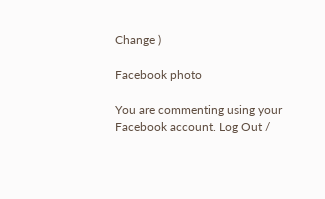Change )

Facebook photo

You are commenting using your Facebook account. Log Out /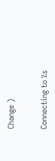Change )


Connecting to %s